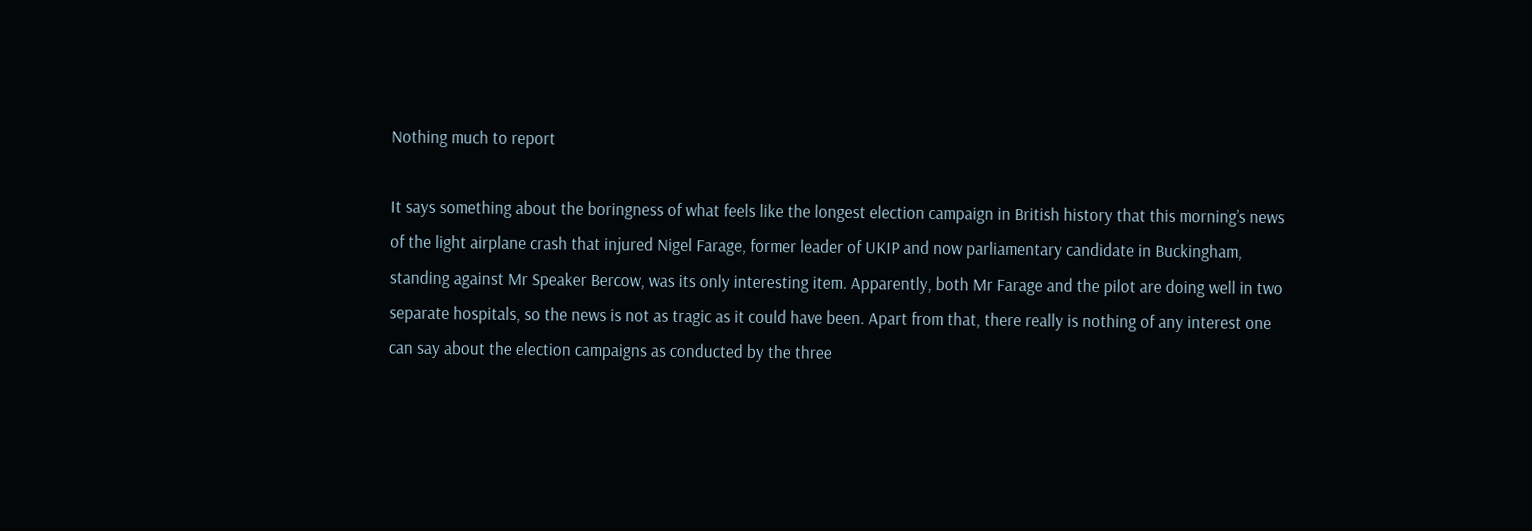Nothing much to report

It says something about the boringness of what feels like the longest election campaign in British history that this morning’s news of the light airplane crash that injured Nigel Farage, former leader of UKIP and now parliamentary candidate in Buckingham, standing against Mr Speaker Bercow, was its only interesting item. Apparently, both Mr Farage and the pilot are doing well in two separate hospitals, so the news is not as tragic as it could have been. Apart from that, there really is nothing of any interest one can say about the election campaigns as conducted by the three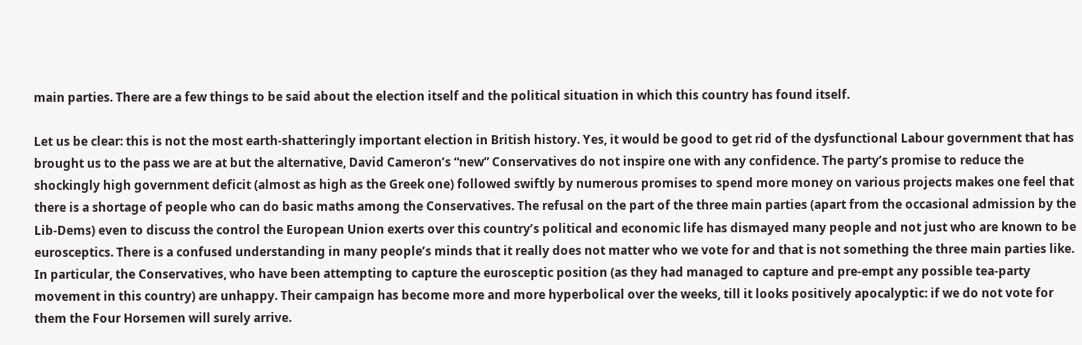main parties. There are a few things to be said about the election itself and the political situation in which this country has found itself.

Let us be clear: this is not the most earth-shatteringly important election in British history. Yes, it would be good to get rid of the dysfunctional Labour government that has brought us to the pass we are at but the alternative, David Cameron’s “new” Conservatives do not inspire one with any confidence. The party’s promise to reduce the shockingly high government deficit (almost as high as the Greek one) followed swiftly by numerous promises to spend more money on various projects makes one feel that there is a shortage of people who can do basic maths among the Conservatives. The refusal on the part of the three main parties (apart from the occasional admission by the Lib-Dems) even to discuss the control the European Union exerts over this country’s political and economic life has dismayed many people and not just who are known to be eurosceptics. There is a confused understanding in many people’s minds that it really does not matter who we vote for and that is not something the three main parties like. In particular, the Conservatives, who have been attempting to capture the eurosceptic position (as they had managed to capture and pre-empt any possible tea-party movement in this country) are unhappy. Their campaign has become more and more hyperbolical over the weeks, till it looks positively apocalyptic: if we do not vote for them the Four Horsemen will surely arrive.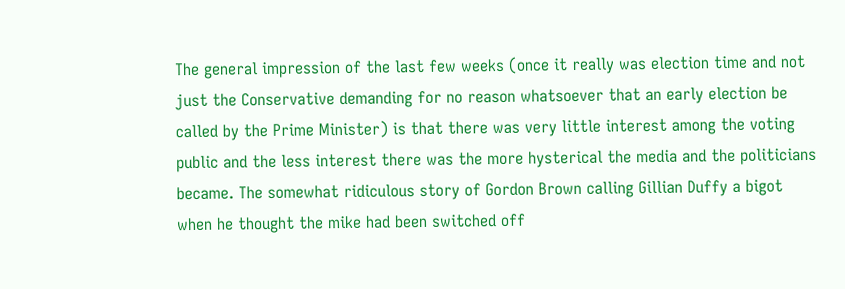The general impression of the last few weeks (once it really was election time and not just the Conservative demanding for no reason whatsoever that an early election be called by the Prime Minister) is that there was very little interest among the voting public and the less interest there was the more hysterical the media and the politicians became. The somewhat ridiculous story of Gordon Brown calling Gillian Duffy a bigot when he thought the mike had been switched off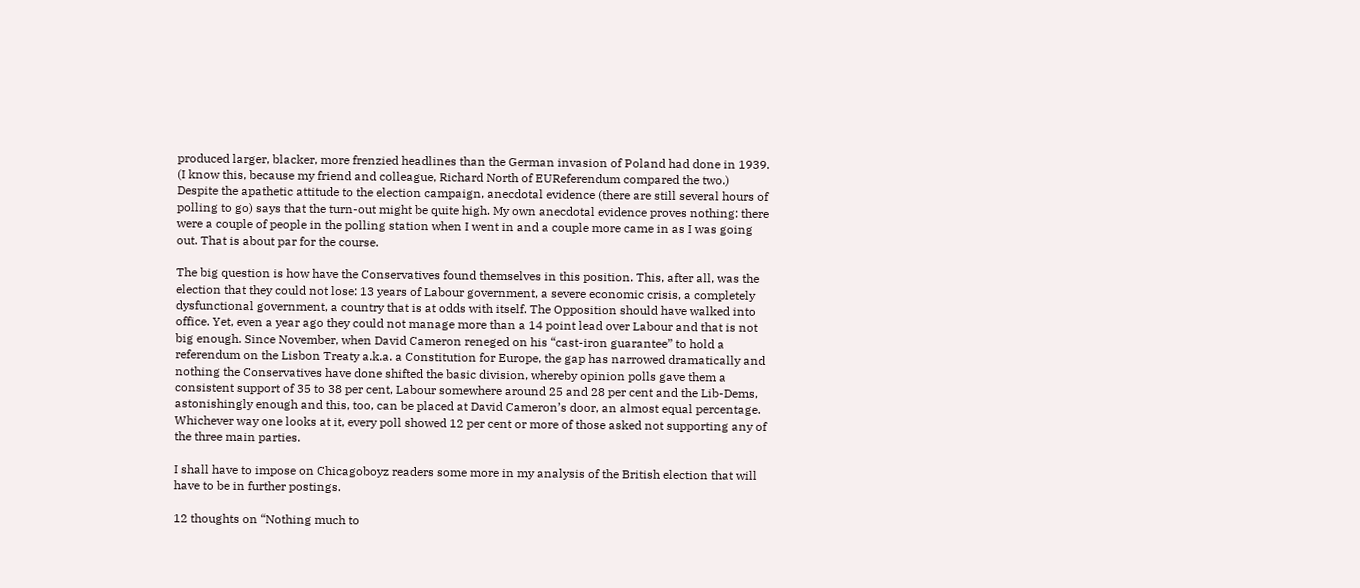produced larger, blacker, more frenzied headlines than the German invasion of Poland had done in 1939. (I know this, because my friend and colleague, Richard North of EUReferendum compared the two.) Despite the apathetic attitude to the election campaign, anecdotal evidence (there are still several hours of polling to go) says that the turn-out might be quite high. My own anecdotal evidence proves nothing: there were a couple of people in the polling station when I went in and a couple more came in as I was going out. That is about par for the course.

The big question is how have the Conservatives found themselves in this position. This, after all, was the election that they could not lose: 13 years of Labour government, a severe economic crisis, a completely dysfunctional government, a country that is at odds with itself. The Opposition should have walked into office. Yet, even a year ago they could not manage more than a 14 point lead over Labour and that is not big enough. Since November, when David Cameron reneged on his “cast-iron guarantee” to hold a referendum on the Lisbon Treaty a.k.a. a Constitution for Europe, the gap has narrowed dramatically and nothing the Conservatives have done shifted the basic division, whereby opinion polls gave them a consistent support of 35 to 38 per cent, Labour somewhere around 25 and 28 per cent and the Lib-Dems, astonishingly enough and this, too, can be placed at David Cameron’s door, an almost equal percentage. Whichever way one looks at it, every poll showed 12 per cent or more of those asked not supporting any of the three main parties.

I shall have to impose on Chicagoboyz readers some more in my analysis of the British election that will have to be in further postings.

12 thoughts on “Nothing much to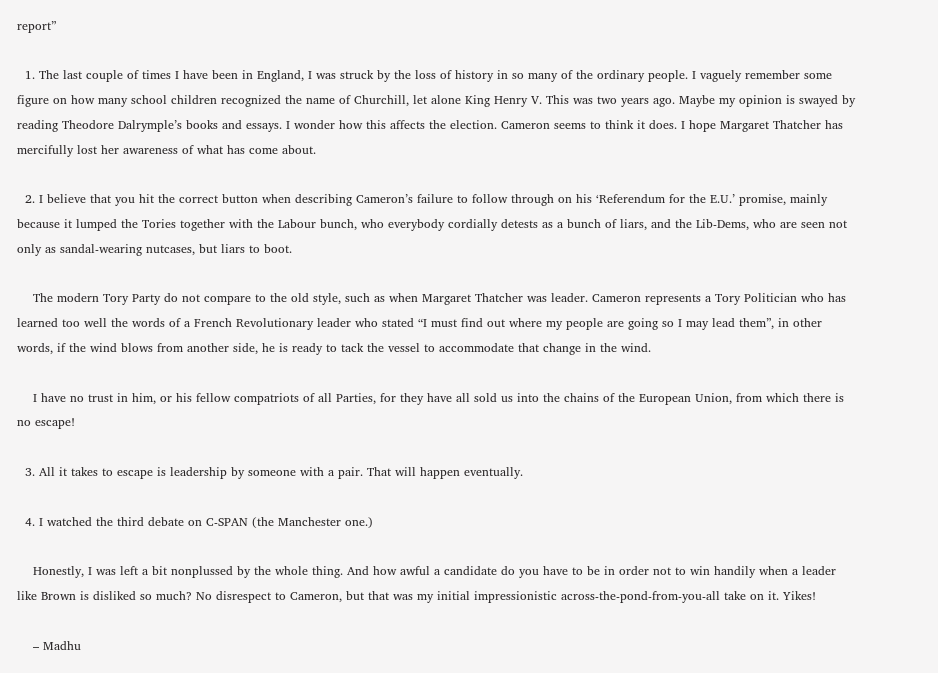report”

  1. The last couple of times I have been in England, I was struck by the loss of history in so many of the ordinary people. I vaguely remember some figure on how many school children recognized the name of Churchill, let alone King Henry V. This was two years ago. Maybe my opinion is swayed by reading Theodore Dalrymple’s books and essays. I wonder how this affects the election. Cameron seems to think it does. I hope Margaret Thatcher has mercifully lost her awareness of what has come about.

  2. I believe that you hit the correct button when describing Cameron’s failure to follow through on his ‘Referendum for the E.U.’ promise, mainly because it lumped the Tories together with the Labour bunch, who everybody cordially detests as a bunch of liars, and the Lib-Dems, who are seen not only as sandal-wearing nutcases, but liars to boot.

    The modern Tory Party do not compare to the old style, such as when Margaret Thatcher was leader. Cameron represents a Tory Politician who has learned too well the words of a French Revolutionary leader who stated “I must find out where my people are going so I may lead them”, in other words, if the wind blows from another side, he is ready to tack the vessel to accommodate that change in the wind.

    I have no trust in him, or his fellow compatriots of all Parties, for they have all sold us into the chains of the European Union, from which there is no escape!

  3. All it takes to escape is leadership by someone with a pair. That will happen eventually.

  4. I watched the third debate on C-SPAN (the Manchester one.)

    Honestly, I was left a bit nonplussed by the whole thing. And how awful a candidate do you have to be in order not to win handily when a leader like Brown is disliked so much? No disrespect to Cameron, but that was my initial impressionistic across-the-pond-from-you-all take on it. Yikes!

    – Madhu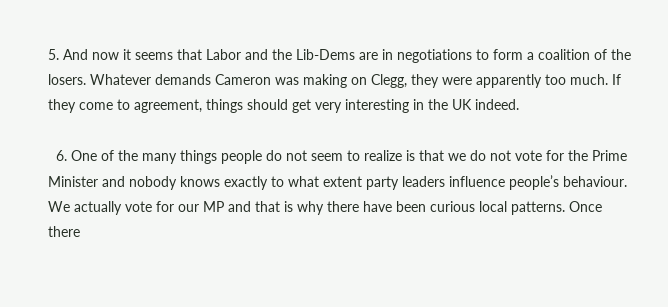5. And now it seems that Labor and the Lib-Dems are in negotiations to form a coalition of the losers. Whatever demands Cameron was making on Clegg, they were apparently too much. If they come to agreement, things should get very interesting in the UK indeed.

  6. One of the many things people do not seem to realize is that we do not vote for the Prime Minister and nobody knows exactly to what extent party leaders influence people’s behaviour. We actually vote for our MP and that is why there have been curious local patterns. Once there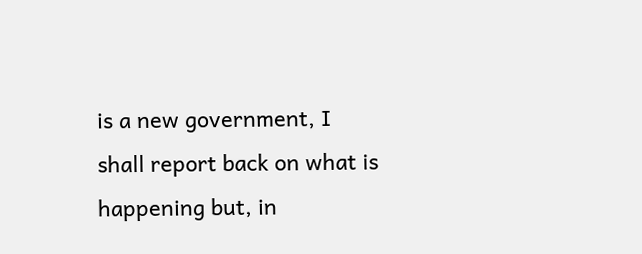is a new government, I shall report back on what is happening but, in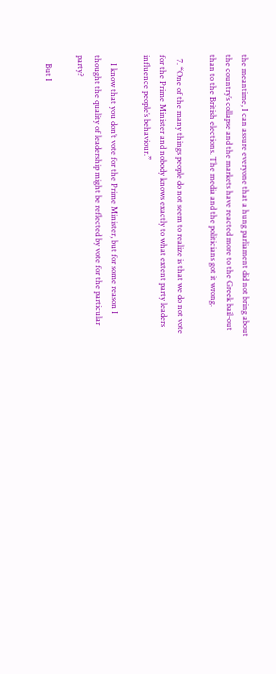the meantime, I can assure everyone that a hung parliament did not bring about the country’s collapse and the markets have reacted more to the Greek bail-out than to the British elections. The media and the politicians got it wrong.

  7. “One of the many things people do not seem to realize is that we do not vote for the Prime Minister and nobody knows exactly to what extent party leaders influence people’s behaviour.”

    I know that you don’t vote for the Prime Minister, but for some reason I thought the quality of leadership might be reflected by vote for the particular party?

    But I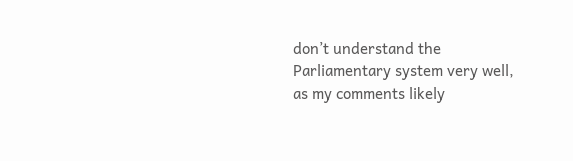don’t understand the Parliamentary system very well, as my comments likely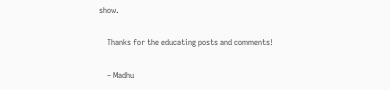show.

    Thanks for the educating posts and comments!

    – Madhu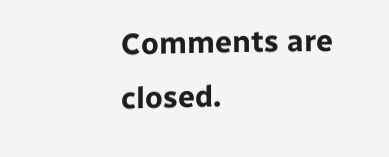Comments are closed.